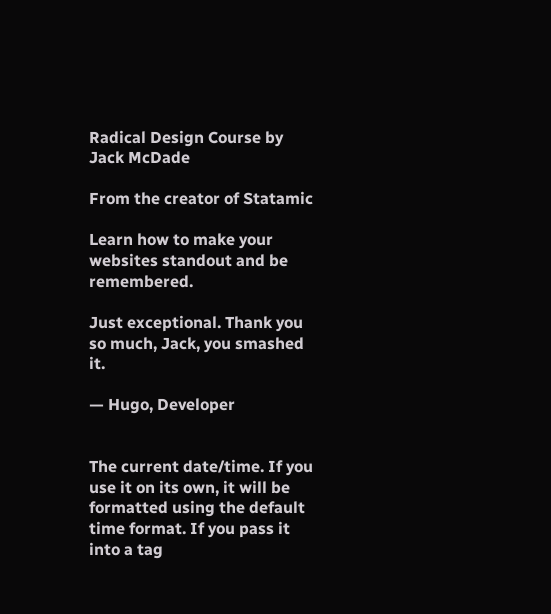Radical Design Course by Jack McDade

From the creator of Statamic

Learn how to make your websites standout and be remembered.

Just exceptional. Thank you so much, Jack, you smashed it.

— Hugo, Developer


The current date/time. If you use it on its own, it will be formatted using the default time format. If you pass it into a tag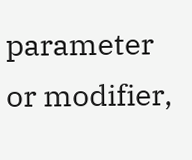parameter or modifier,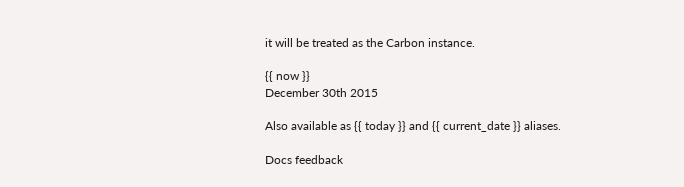it will be treated as the Carbon instance.

{{ now }}
December 30th 2015

Also available as {{ today }} and {{ current_date }} aliases.

Docs feedback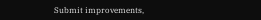Submit improvements,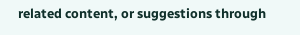related content, or suggestions through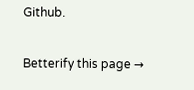Github.

Betterify this page →